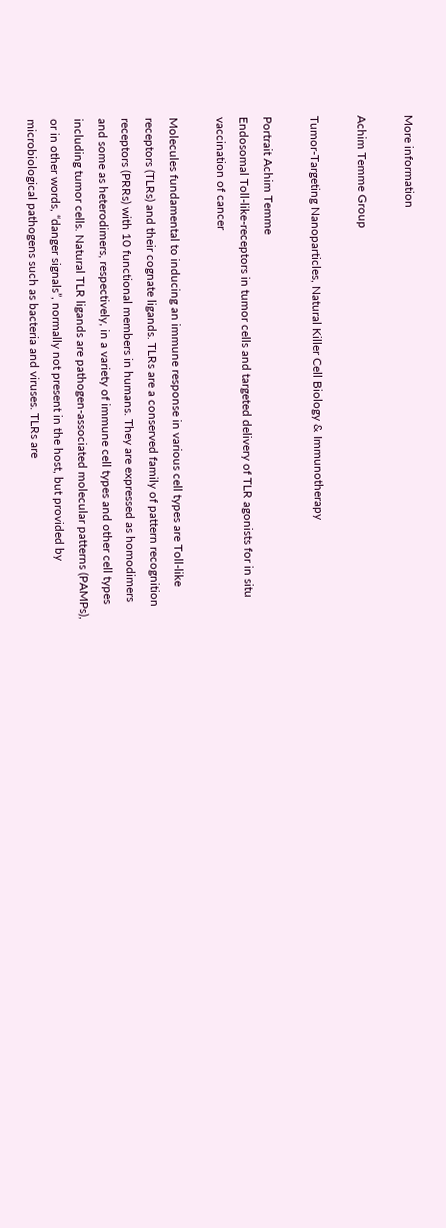More information

Achim Temme Group

Tumor-Targeting Nanoparticles, Natural Killer Cell Biology & Immunotherapy

Portrait Achim Temme
Endosomal Toll-like-receptors in tumor cells and targeted delivery of TLR agonists for in situ vaccination of cancer

Molecules fundamental to inducing an immune response in various cell types are Toll-like receptors (TLRs) and their cognate ligands. TLRs are a conserved family of pattern recognition receptors (PRRs) with 10 functional members in humans. They are expressed as homodimers and some as heterodimers, respectively, in a variety of immune cell types and other cell types including tumor cells. Natural TLR ligands are pathogen-associated molecular patterns (PAMPs), or in other words, “danger signals”, normally not present in the host, but provided by microbiological pathogens such as bacteria and viruses. TLRs are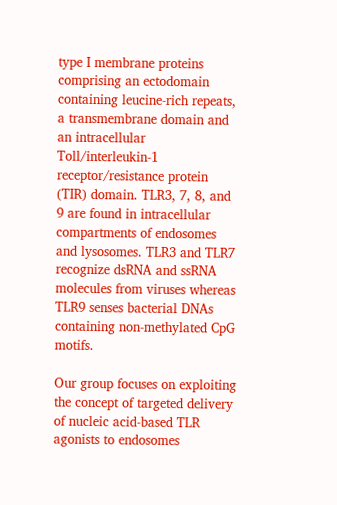type I membrane proteins comprising an ectodomain containing leucine-rich repeats, a transmembrane domain and an intracellular Toll/interleukin-1 receptor/resistance protein (TIR) domain. TLR3, 7, 8, and 9 are found in intracellular compartments of endosomes and lysosomes. TLR3 and TLR7 recognize dsRNA and ssRNA molecules from viruses whereas TLR9 senses bacterial DNAs containing non-methylated CpG motifs.

Our group focuses on exploiting the concept of targeted delivery of nucleic acid-based TLR agonists to endosomes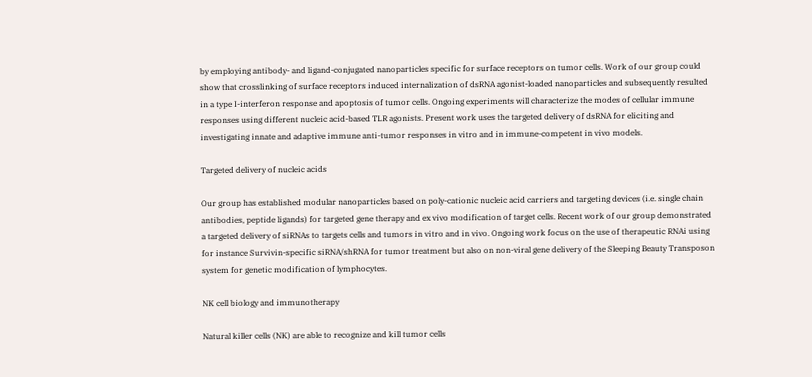by employing antibody- and ligand-conjugated nanoparticles specific for surface receptors on tumor cells. Work of our group could show that crosslinking of surface receptors induced internalization of dsRNA agonist-loaded nanoparticles and subsequently resulted in a type I-interferon response and apoptosis of tumor cells. Ongoing experiments will characterize the modes of cellular immune responses using different nucleic acid-based TLR agonists. Present work uses the targeted delivery of dsRNA for eliciting and investigating innate and adaptive immune anti-tumor responses in vitro and in immune-competent in vivo models.

Targeted delivery of nucleic acids

Our group has established modular nanoparticles based on poly-cationic nucleic acid carriers and targeting devices (i.e. single chain antibodies, peptide ligands) for targeted gene therapy and ex vivo modification of target cells. Recent work of our group demonstrated a targeted delivery of siRNAs to targets cells and tumors in vitro and in vivo. Ongoing work focus on the use of therapeutic RNAi using for instance Survivin-specific siRNA/shRNA for tumor treatment but also on non-viral gene delivery of the Sleeping Beauty Transposon system for genetic modification of lymphocytes.

NK cell biology and immunotherapy

Natural killer cells (NK) are able to recognize and kill tumor cells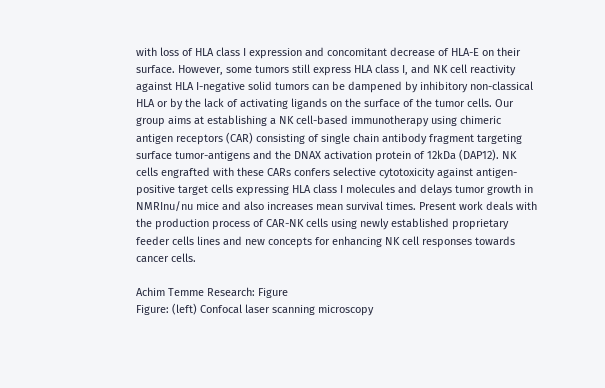with loss of HLA class I expression and concomitant decrease of HLA-E on their surface. However, some tumors still express HLA class I, and NK cell reactivity against HLA I-negative solid tumors can be dampened by inhibitory non-classical HLA or by the lack of activating ligands on the surface of the tumor cells. Our group aims at establishing a NK cell-based immunotherapy using chimeric antigen receptors (CAR) consisting of single chain antibody fragment targeting surface tumor-antigens and the DNAX activation protein of 12kDa (DAP12). NK cells engrafted with these CARs confers selective cytotoxicity against antigen-positive target cells expressing HLA class I molecules and delays tumor growth in NMRInu/nu mice and also increases mean survival times. Present work deals with the production process of CAR-NK cells using newly established proprietary feeder cells lines and new concepts for enhancing NK cell responses towards cancer cells.

Achim Temme Research: Figure
Figure: (left) Confocal laser scanning microscopy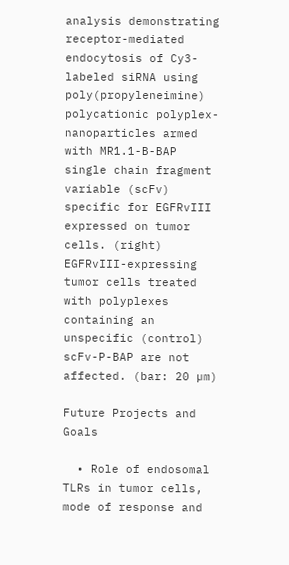analysis demonstrating receptor-mediated endocytosis of Cy3-labeled siRNA using poly(propyleneimine) polycationic polyplex-nanoparticles armed with MR1.1-B-BAP single chain fragment variable (scFv) specific for EGFRvIII expressed on tumor cells. (right) EGFRvIII-expressing tumor cells treated with polyplexes containing an unspecific (control) scFv-P-BAP are not affected. (bar: 20 µm)

Future Projects and Goals

  • Role of endosomal TLRs in tumor cells, mode of response and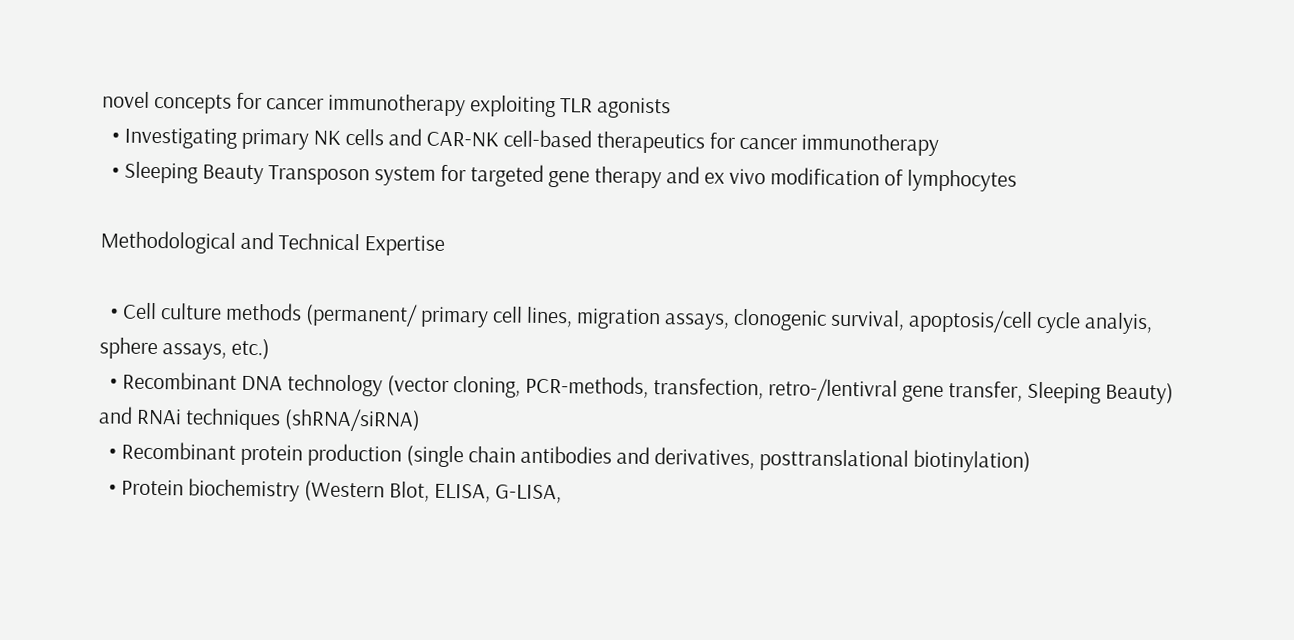novel concepts for cancer immunotherapy exploiting TLR agonists
  • Investigating primary NK cells and CAR-NK cell-based therapeutics for cancer immunotherapy
  • Sleeping Beauty Transposon system for targeted gene therapy and ex vivo modification of lymphocytes

Methodological and Technical Expertise

  • Cell culture methods (permanent/ primary cell lines, migration assays, clonogenic survival, apoptosis/cell cycle analyis, sphere assays, etc.)
  • Recombinant DNA technology (vector cloning, PCR-methods, transfection, retro-/lentivral gene transfer, Sleeping Beauty) and RNAi techniques (shRNA/siRNA)
  • Recombinant protein production (single chain antibodies and derivatives, posttranslational biotinylation)
  • Protein biochemistry (Western Blot, ELISA, G-LISA,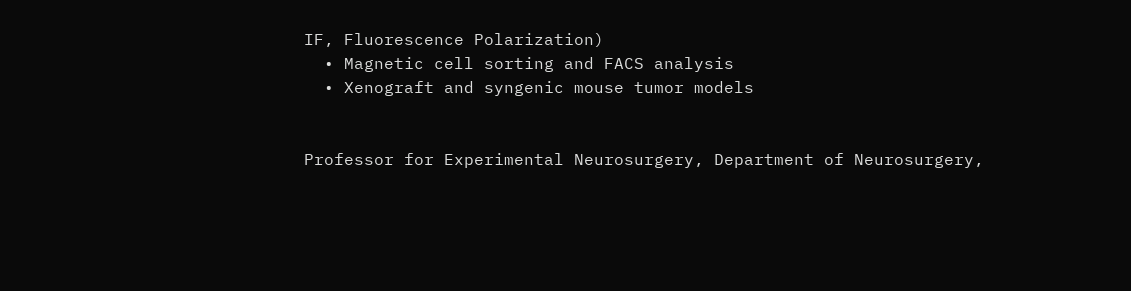IF, Fluorescence Polarization)
  • Magnetic cell sorting and FACS analysis
  • Xenograft and syngenic mouse tumor models


Professor for Experimental Neurosurgery, Department of Neurosurgery,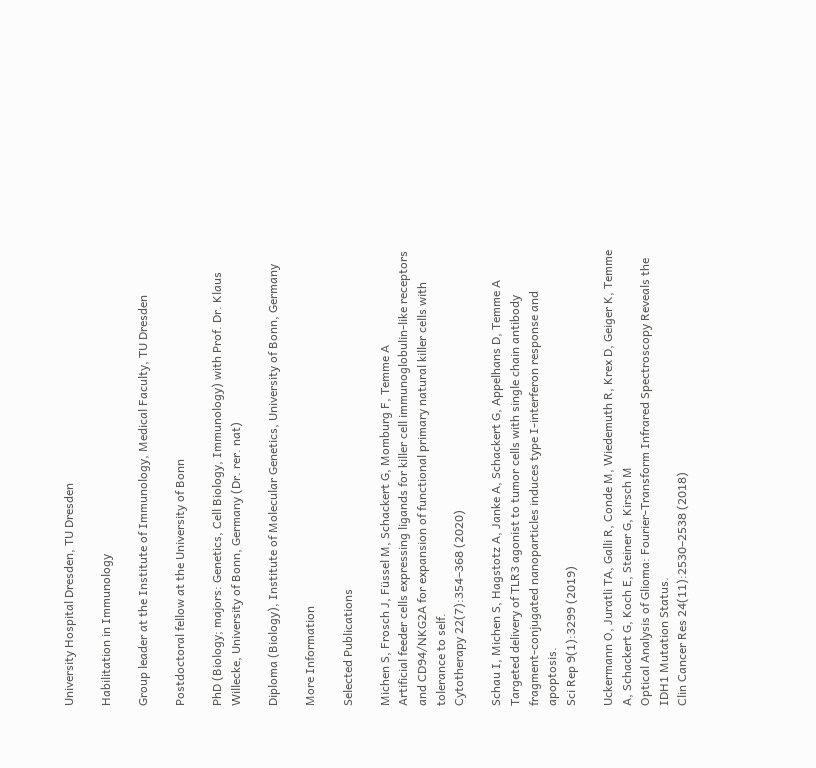University Hospital Dresden, TU Dresden

Habilitation in Immunology

Group leader at the Institute of Immunology, Medical Faculty, TU Dresden

Postdoctoral fellow at the University of Bonn

PhD (Biology; majors: Genetics, Cell Biology, Immunology) with Prof. Dr. Klaus Willecke, University of Bonn, Germany (Dr. rer. nat)

Diploma (Biology), Institute of Molecular Genetics, University of Bonn, Germany

More Information

Selected Publications

Michen S, Frosch J, Füssel M, Schackert G, Momburg F, Temme A
Artificial feeder cells expressing ligands for killer cell immunoglobulin-like receptors and CD94/NKG2A for expansion of functional primary natural killer cells with tolerance to self.
Cytotherapy 22(7):354–368 (2020)

Schau I, Michen S, Hagstotz A, Janke A, Schackert G, Appelhans D, Temme A
Targeted delivery of TLR3 agonist to tumor cells with single chain antibody fragment-conjugated nanoparticles induces type I-interferon response and apoptosis.
Sci Rep 9(1):3299 (2019)

Uckermann O, Juratli TA, Galli R, Conde M, Wiedemuth R, Krex D, Geiger K, Temme A, Schackert G, Koch E, Steiner G, Kirsch M
Optical Analysis of Glioma: Fourier-Transform Infrared Spectroscopy Reveals the IDH1 Mutation Status.
Clin Cancer Res 24(11):2530–2538 (2018)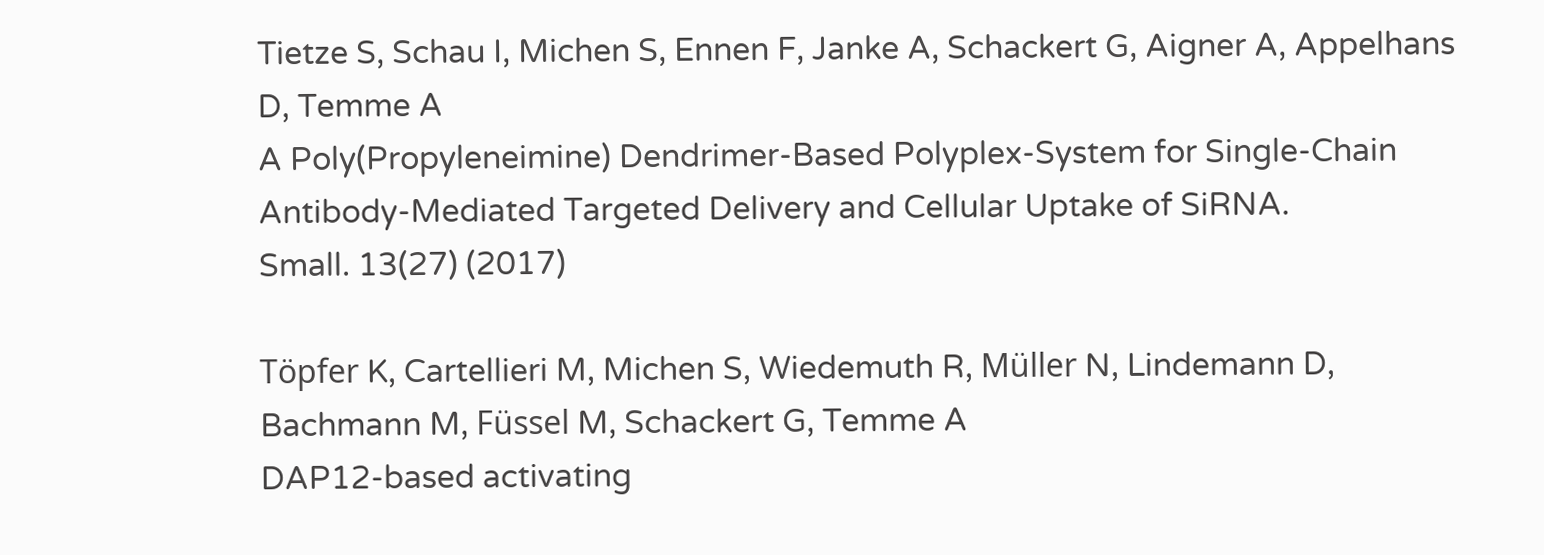Tietze S, Schau I, Michen S, Ennen F, Janke A, Schackert G, Aigner A, Appelhans D, Temme A
A Poly(Propyleneimine) Dendrimer-Based Polyplex-System for Single-Chain Antibody-Mediated Targeted Delivery and Cellular Uptake of SiRNA.
Small. 13(27) (2017)

Töpfer K, Cartellieri M, Michen S, Wiedemuth R, Müller N, Lindemann D, Bachmann M, Füssel M, Schackert G, Temme A
DAP12-based activating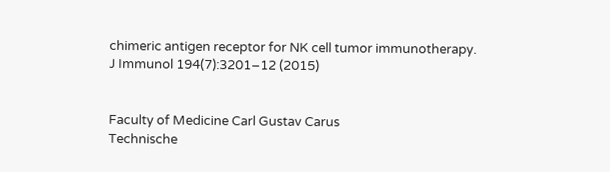chimeric antigen receptor for NK cell tumor immunotherapy.
J Immunol 194(7):3201–12 (2015)


Faculty of Medicine Carl Gustav Carus
Technische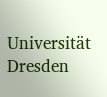Universität Dresden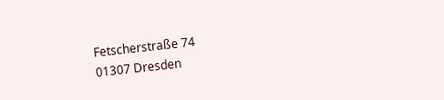Fetscherstraße 74
01307 Dresden